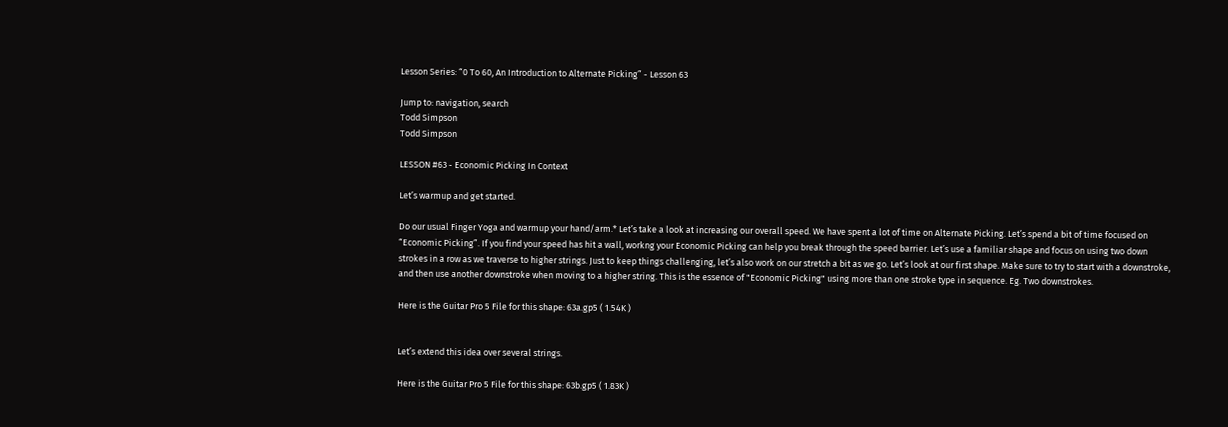Lesson Series: “0 To 60, An Introduction to Alternate Picking” - Lesson 63

Jump to: navigation, search
Todd Simpson
Todd Simpson

LESSON #63 - Economic Picking In Context

Let’s warmup and get started.

Do our usual Finger Yoga and warmup your hand/arm.* Let’s take a look at increasing our overall speed. We have spent a lot of time on Alternate Picking. Let’s spend a bit of time focused on “Economic Picking”. If you find your speed has hit a wall, workng your Economic Picking can help you break through the speed barrier. Let’s use a familiar shape and focus on using two down strokes in a row as we traverse to higher strings. Just to keep things challenging, let’s also work on our stretch a bit as we go. Let’s look at our first shape. Make sure to try to start with a downstroke, and then use another downstroke when moving to a higher string. This is the essence of "Economic Picking" using more than one stroke type in sequence. Eg. Two downstrokes.

Here is the Guitar Pro 5 File for this shape: 63a.gp5 ( 1.54K )


Let’s extend this idea over several strings.

Here is the Guitar Pro 5 File for this shape: 63b.gp5 ( 1.83K )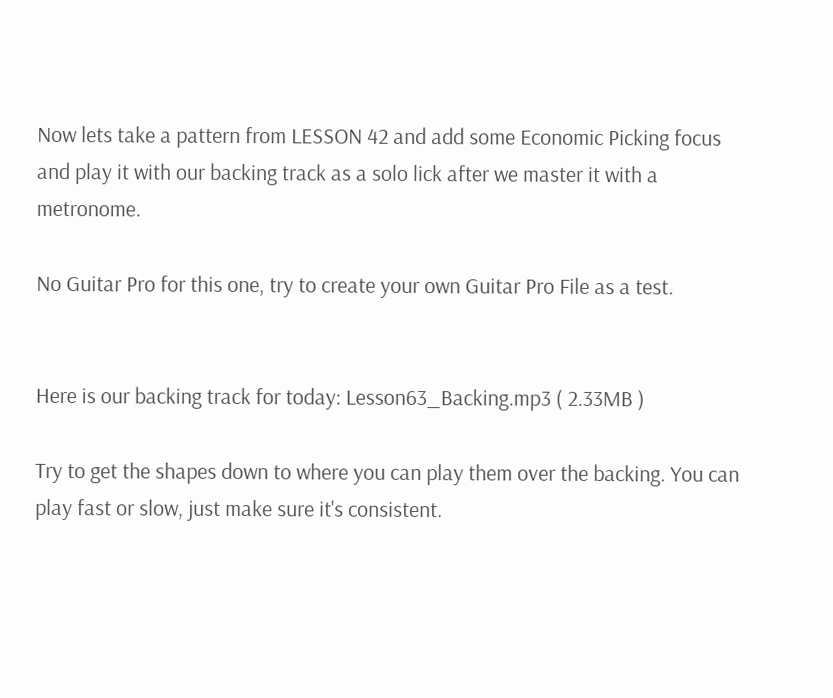Now lets take a pattern from LESSON 42 and add some Economic Picking focus and play it with our backing track as a solo lick after we master it with a metronome.

No Guitar Pro for this one, try to create your own Guitar Pro File as a test.


Here is our backing track for today: Lesson63_Backing.mp3 ( 2.33MB )

Try to get the shapes down to where you can play them over the backing. You can play fast or slow, just make sure it's consistent.